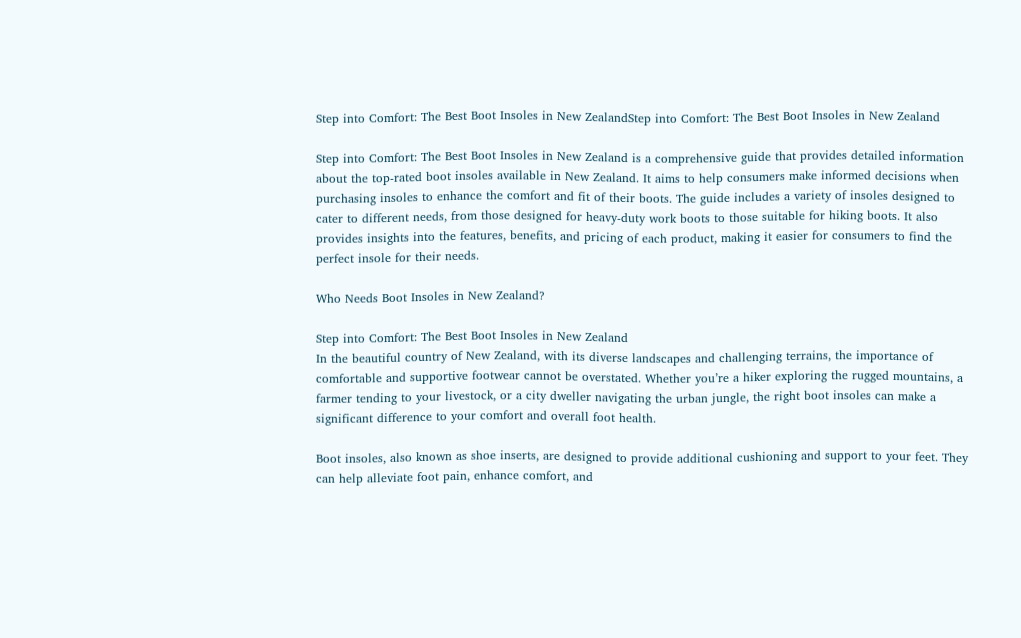Step into Comfort: The Best Boot Insoles in New ZealandStep into Comfort: The Best Boot Insoles in New Zealand

Step into Comfort: The Best Boot Insoles in New Zealand is a comprehensive guide that provides detailed information about the top-rated boot insoles available in New Zealand. It aims to help consumers make informed decisions when purchasing insoles to enhance the comfort and fit of their boots. The guide includes a variety of insoles designed to cater to different needs, from those designed for heavy-duty work boots to those suitable for hiking boots. It also provides insights into the features, benefits, and pricing of each product, making it easier for consumers to find the perfect insole for their needs.

Who Needs Boot Insoles in New Zealand?

Step into Comfort: The Best Boot Insoles in New Zealand
In the beautiful country of New Zealand, with its diverse landscapes and challenging terrains, the importance of comfortable and supportive footwear cannot be overstated. Whether you’re a hiker exploring the rugged mountains, a farmer tending to your livestock, or a city dweller navigating the urban jungle, the right boot insoles can make a significant difference to your comfort and overall foot health.

Boot insoles, also known as shoe inserts, are designed to provide additional cushioning and support to your feet. They can help alleviate foot pain, enhance comfort, and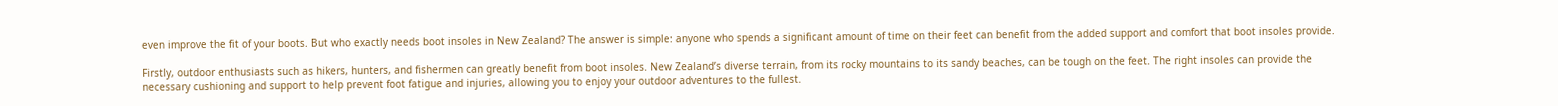even improve the fit of your boots. But who exactly needs boot insoles in New Zealand? The answer is simple: anyone who spends a significant amount of time on their feet can benefit from the added support and comfort that boot insoles provide.

Firstly, outdoor enthusiasts such as hikers, hunters, and fishermen can greatly benefit from boot insoles. New Zealand’s diverse terrain, from its rocky mountains to its sandy beaches, can be tough on the feet. The right insoles can provide the necessary cushioning and support to help prevent foot fatigue and injuries, allowing you to enjoy your outdoor adventures to the fullest.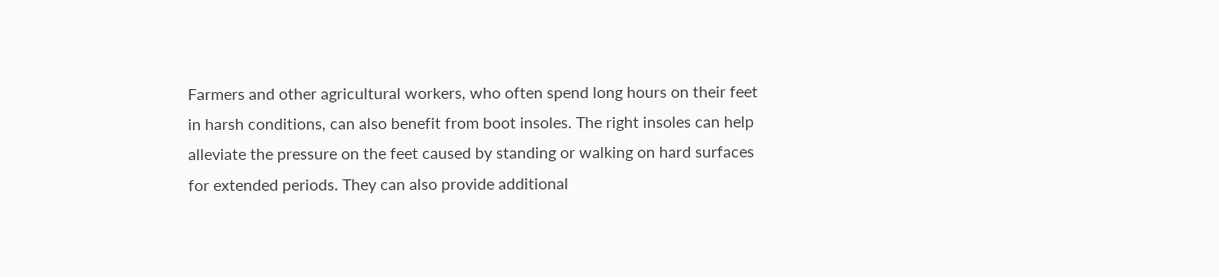Farmers and other agricultural workers, who often spend long hours on their feet in harsh conditions, can also benefit from boot insoles. The right insoles can help alleviate the pressure on the feet caused by standing or walking on hard surfaces for extended periods. They can also provide additional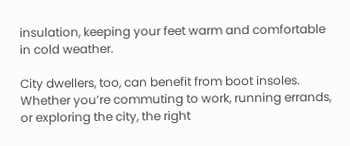insulation, keeping your feet warm and comfortable in cold weather.

City dwellers, too, can benefit from boot insoles. Whether you’re commuting to work, running errands, or exploring the city, the right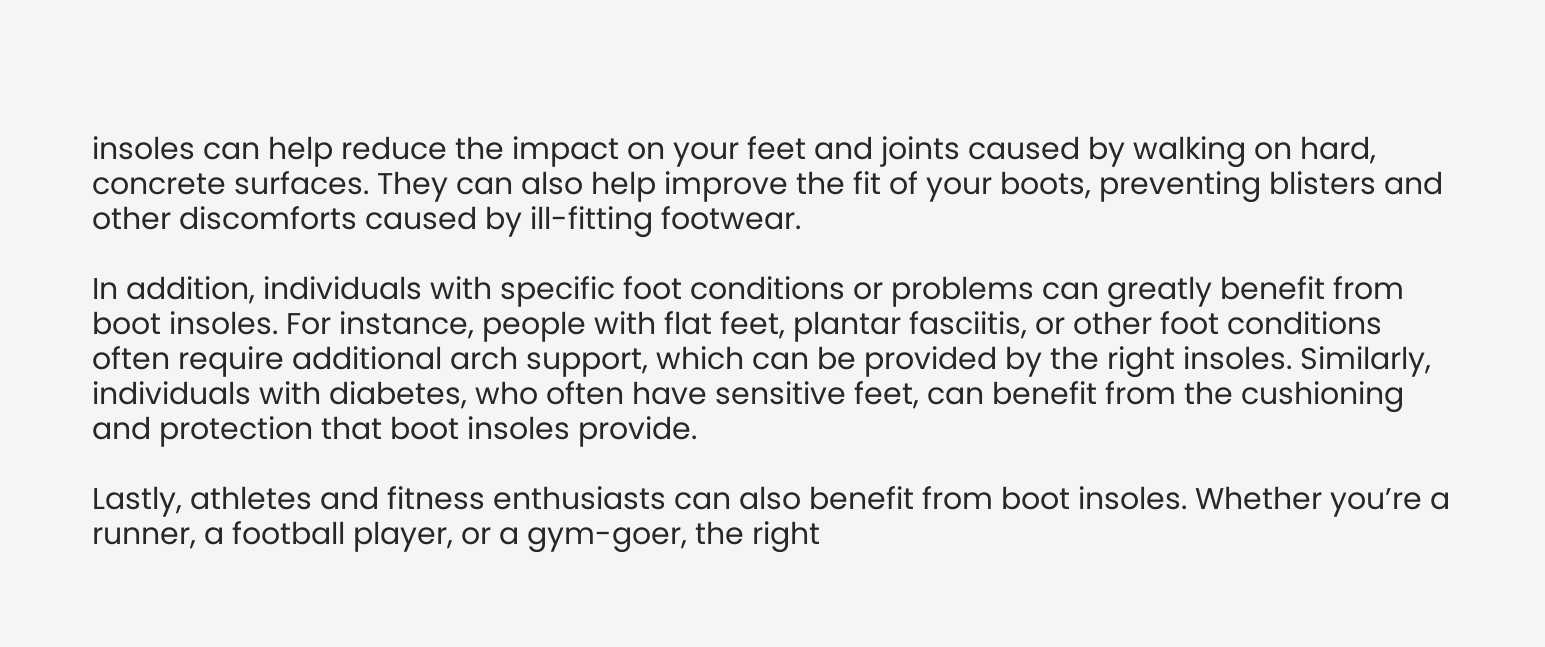insoles can help reduce the impact on your feet and joints caused by walking on hard, concrete surfaces. They can also help improve the fit of your boots, preventing blisters and other discomforts caused by ill-fitting footwear.

In addition, individuals with specific foot conditions or problems can greatly benefit from boot insoles. For instance, people with flat feet, plantar fasciitis, or other foot conditions often require additional arch support, which can be provided by the right insoles. Similarly, individuals with diabetes, who often have sensitive feet, can benefit from the cushioning and protection that boot insoles provide.

Lastly, athletes and fitness enthusiasts can also benefit from boot insoles. Whether you’re a runner, a football player, or a gym-goer, the right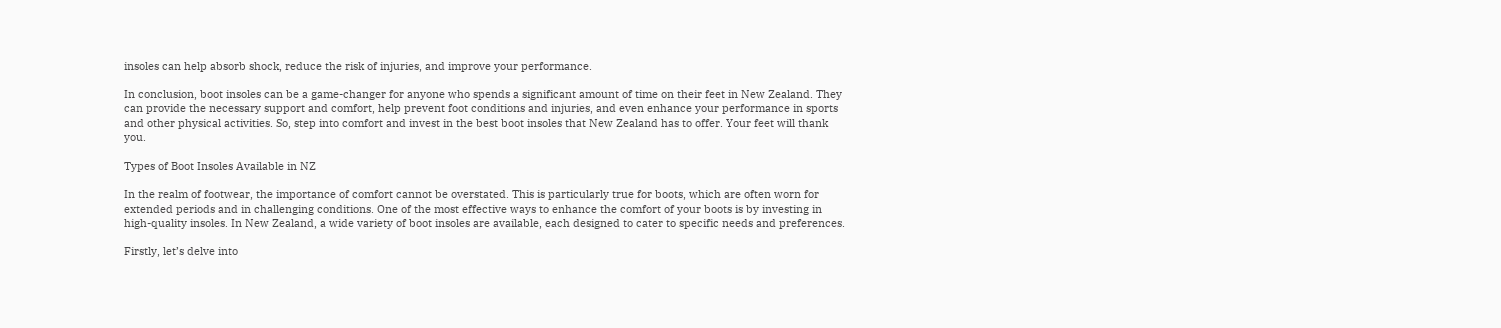insoles can help absorb shock, reduce the risk of injuries, and improve your performance.

In conclusion, boot insoles can be a game-changer for anyone who spends a significant amount of time on their feet in New Zealand. They can provide the necessary support and comfort, help prevent foot conditions and injuries, and even enhance your performance in sports and other physical activities. So, step into comfort and invest in the best boot insoles that New Zealand has to offer. Your feet will thank you.

Types of Boot Insoles Available in NZ

In the realm of footwear, the importance of comfort cannot be overstated. This is particularly true for boots, which are often worn for extended periods and in challenging conditions. One of the most effective ways to enhance the comfort of your boots is by investing in high-quality insoles. In New Zealand, a wide variety of boot insoles are available, each designed to cater to specific needs and preferences.

Firstly, let’s delve into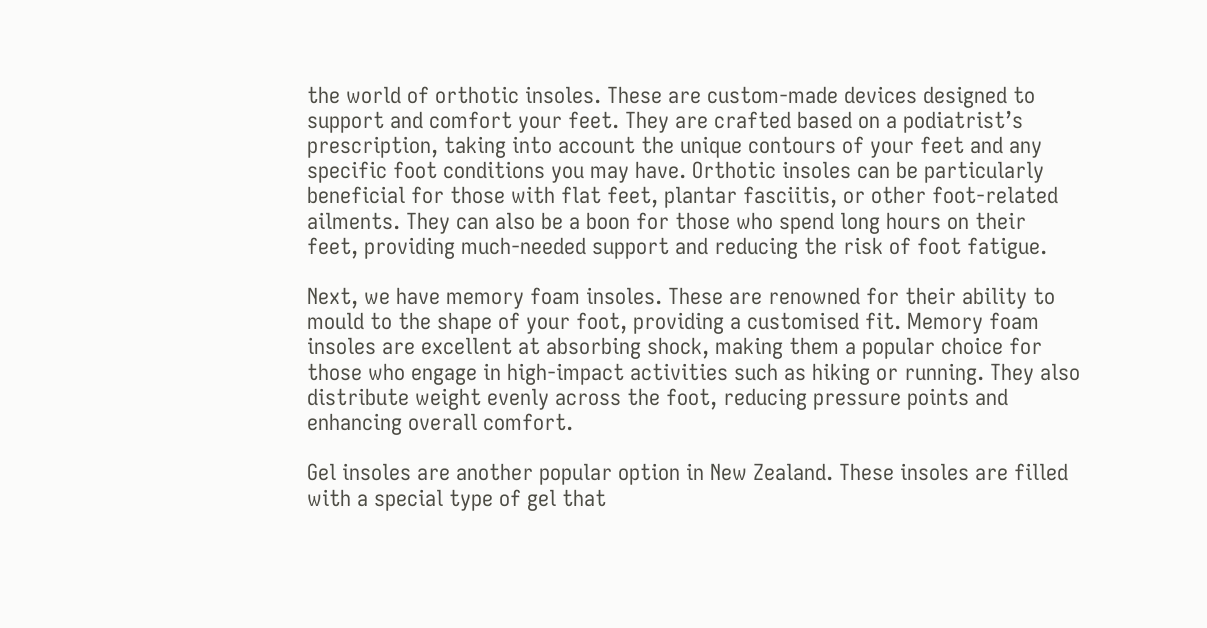the world of orthotic insoles. These are custom-made devices designed to support and comfort your feet. They are crafted based on a podiatrist’s prescription, taking into account the unique contours of your feet and any specific foot conditions you may have. Orthotic insoles can be particularly beneficial for those with flat feet, plantar fasciitis, or other foot-related ailments. They can also be a boon for those who spend long hours on their feet, providing much-needed support and reducing the risk of foot fatigue.

Next, we have memory foam insoles. These are renowned for their ability to mould to the shape of your foot, providing a customised fit. Memory foam insoles are excellent at absorbing shock, making them a popular choice for those who engage in high-impact activities such as hiking or running. They also distribute weight evenly across the foot, reducing pressure points and enhancing overall comfort.

Gel insoles are another popular option in New Zealand. These insoles are filled with a special type of gel that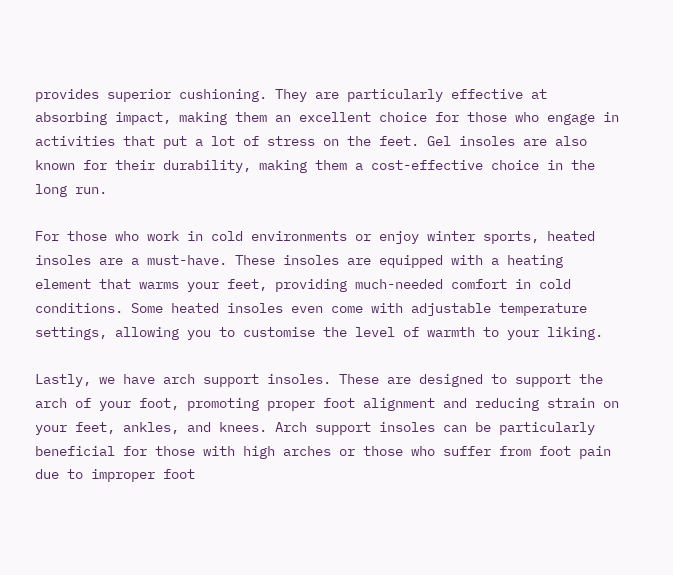provides superior cushioning. They are particularly effective at absorbing impact, making them an excellent choice for those who engage in activities that put a lot of stress on the feet. Gel insoles are also known for their durability, making them a cost-effective choice in the long run.

For those who work in cold environments or enjoy winter sports, heated insoles are a must-have. These insoles are equipped with a heating element that warms your feet, providing much-needed comfort in cold conditions. Some heated insoles even come with adjustable temperature settings, allowing you to customise the level of warmth to your liking.

Lastly, we have arch support insoles. These are designed to support the arch of your foot, promoting proper foot alignment and reducing strain on your feet, ankles, and knees. Arch support insoles can be particularly beneficial for those with high arches or those who suffer from foot pain due to improper foot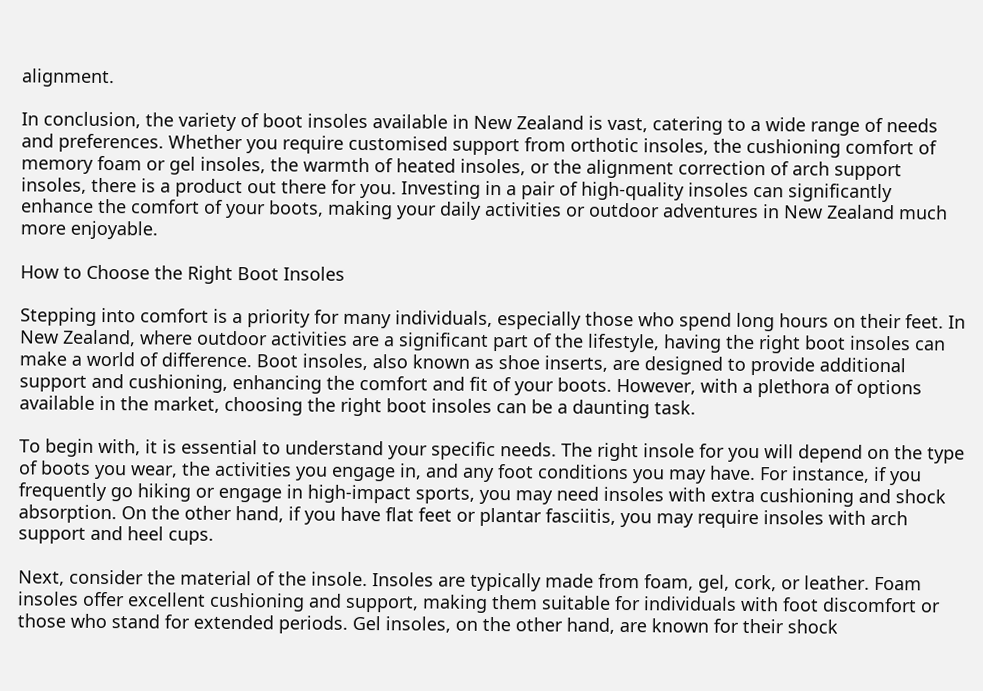alignment.

In conclusion, the variety of boot insoles available in New Zealand is vast, catering to a wide range of needs and preferences. Whether you require customised support from orthotic insoles, the cushioning comfort of memory foam or gel insoles, the warmth of heated insoles, or the alignment correction of arch support insoles, there is a product out there for you. Investing in a pair of high-quality insoles can significantly enhance the comfort of your boots, making your daily activities or outdoor adventures in New Zealand much more enjoyable.

How to Choose the Right Boot Insoles

Stepping into comfort is a priority for many individuals, especially those who spend long hours on their feet. In New Zealand, where outdoor activities are a significant part of the lifestyle, having the right boot insoles can make a world of difference. Boot insoles, also known as shoe inserts, are designed to provide additional support and cushioning, enhancing the comfort and fit of your boots. However, with a plethora of options available in the market, choosing the right boot insoles can be a daunting task.

To begin with, it is essential to understand your specific needs. The right insole for you will depend on the type of boots you wear, the activities you engage in, and any foot conditions you may have. For instance, if you frequently go hiking or engage in high-impact sports, you may need insoles with extra cushioning and shock absorption. On the other hand, if you have flat feet or plantar fasciitis, you may require insoles with arch support and heel cups.

Next, consider the material of the insole. Insoles are typically made from foam, gel, cork, or leather. Foam insoles offer excellent cushioning and support, making them suitable for individuals with foot discomfort or those who stand for extended periods. Gel insoles, on the other hand, are known for their shock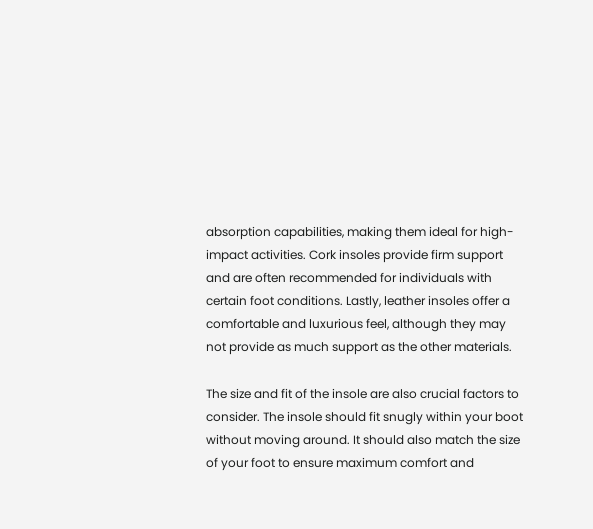absorption capabilities, making them ideal for high-impact activities. Cork insoles provide firm support and are often recommended for individuals with certain foot conditions. Lastly, leather insoles offer a comfortable and luxurious feel, although they may not provide as much support as the other materials.

The size and fit of the insole are also crucial factors to consider. The insole should fit snugly within your boot without moving around. It should also match the size of your foot to ensure maximum comfort and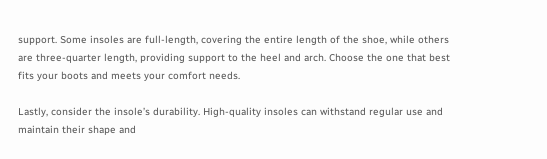support. Some insoles are full-length, covering the entire length of the shoe, while others are three-quarter length, providing support to the heel and arch. Choose the one that best fits your boots and meets your comfort needs.

Lastly, consider the insole’s durability. High-quality insoles can withstand regular use and maintain their shape and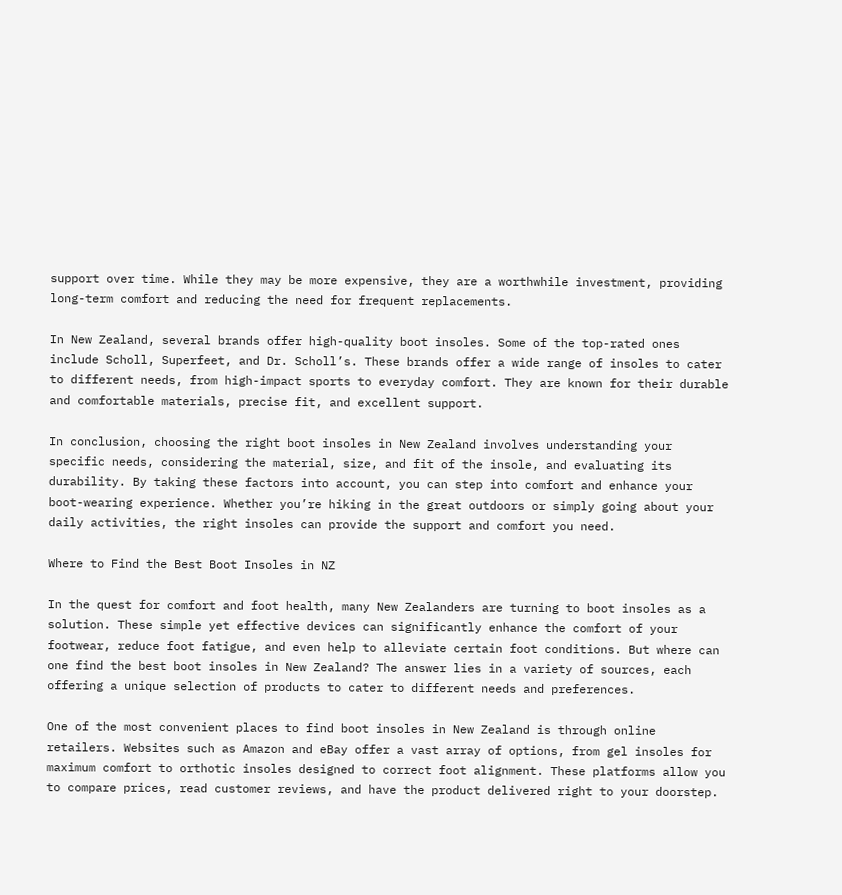support over time. While they may be more expensive, they are a worthwhile investment, providing long-term comfort and reducing the need for frequent replacements.

In New Zealand, several brands offer high-quality boot insoles. Some of the top-rated ones include Scholl, Superfeet, and Dr. Scholl’s. These brands offer a wide range of insoles to cater to different needs, from high-impact sports to everyday comfort. They are known for their durable and comfortable materials, precise fit, and excellent support.

In conclusion, choosing the right boot insoles in New Zealand involves understanding your specific needs, considering the material, size, and fit of the insole, and evaluating its durability. By taking these factors into account, you can step into comfort and enhance your boot-wearing experience. Whether you’re hiking in the great outdoors or simply going about your daily activities, the right insoles can provide the support and comfort you need.

Where to Find the Best Boot Insoles in NZ

In the quest for comfort and foot health, many New Zealanders are turning to boot insoles as a solution. These simple yet effective devices can significantly enhance the comfort of your footwear, reduce foot fatigue, and even help to alleviate certain foot conditions. But where can one find the best boot insoles in New Zealand? The answer lies in a variety of sources, each offering a unique selection of products to cater to different needs and preferences.

One of the most convenient places to find boot insoles in New Zealand is through online retailers. Websites such as Amazon and eBay offer a vast array of options, from gel insoles for maximum comfort to orthotic insoles designed to correct foot alignment. These platforms allow you to compare prices, read customer reviews, and have the product delivered right to your doorstep.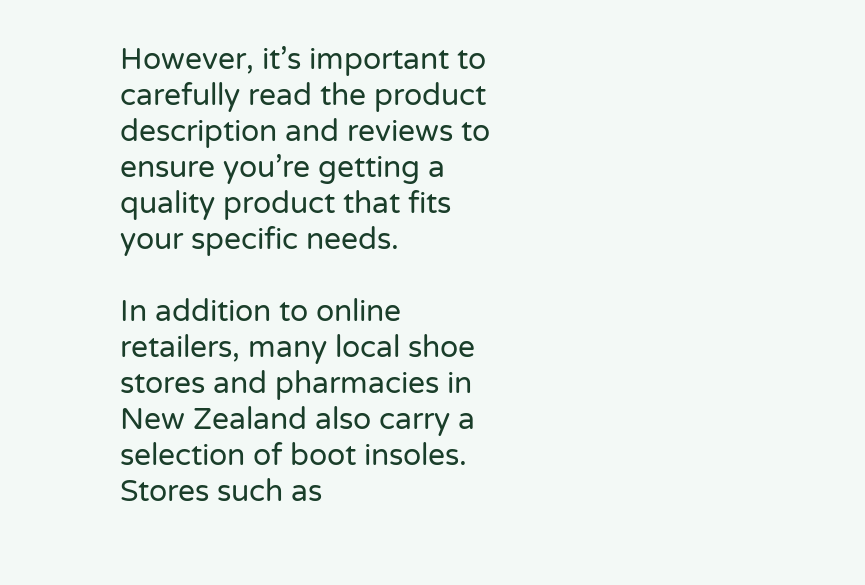However, it’s important to carefully read the product description and reviews to ensure you’re getting a quality product that fits your specific needs.

In addition to online retailers, many local shoe stores and pharmacies in New Zealand also carry a selection of boot insoles. Stores such as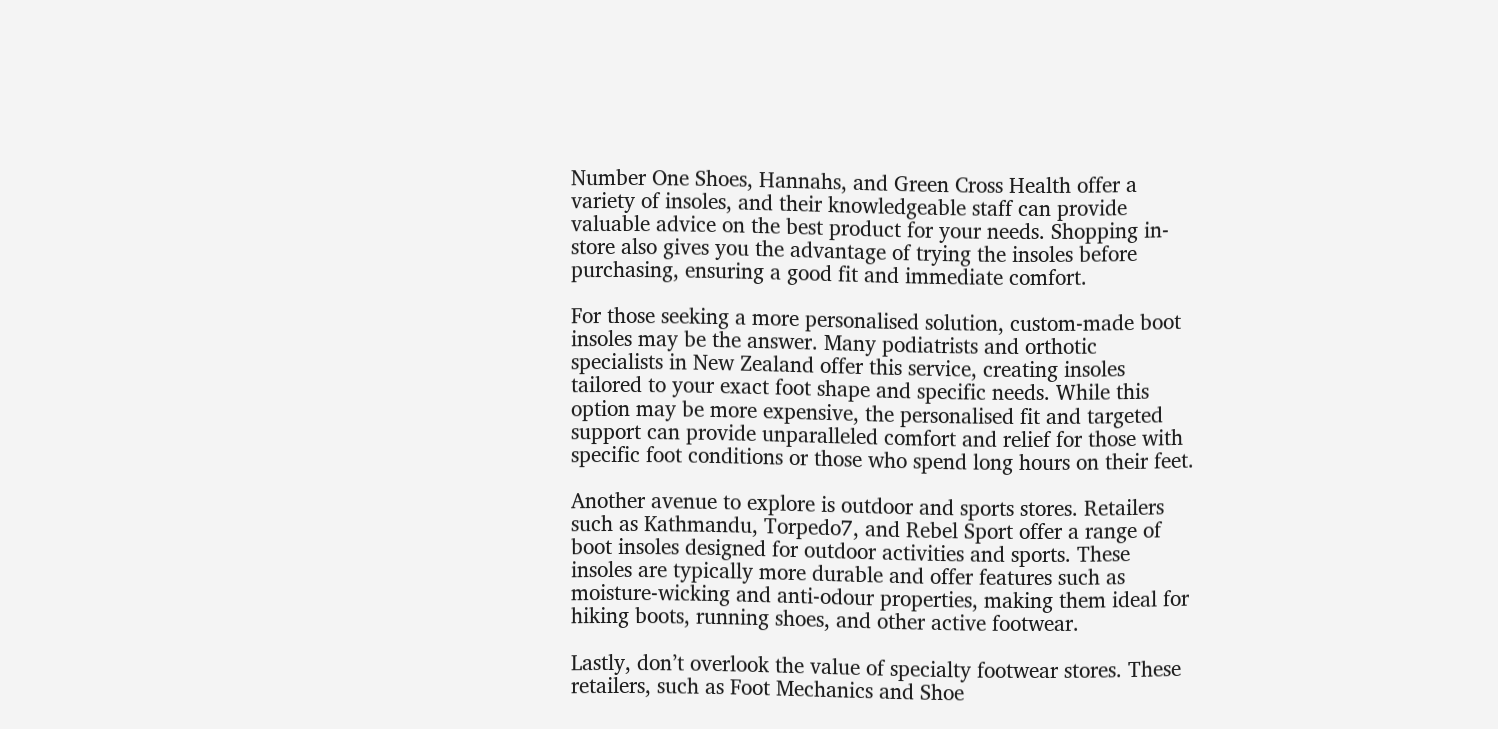Number One Shoes, Hannahs, and Green Cross Health offer a variety of insoles, and their knowledgeable staff can provide valuable advice on the best product for your needs. Shopping in-store also gives you the advantage of trying the insoles before purchasing, ensuring a good fit and immediate comfort.

For those seeking a more personalised solution, custom-made boot insoles may be the answer. Many podiatrists and orthotic specialists in New Zealand offer this service, creating insoles tailored to your exact foot shape and specific needs. While this option may be more expensive, the personalised fit and targeted support can provide unparalleled comfort and relief for those with specific foot conditions or those who spend long hours on their feet.

Another avenue to explore is outdoor and sports stores. Retailers such as Kathmandu, Torpedo7, and Rebel Sport offer a range of boot insoles designed for outdoor activities and sports. These insoles are typically more durable and offer features such as moisture-wicking and anti-odour properties, making them ideal for hiking boots, running shoes, and other active footwear.

Lastly, don’t overlook the value of specialty footwear stores. These retailers, such as Foot Mechanics and Shoe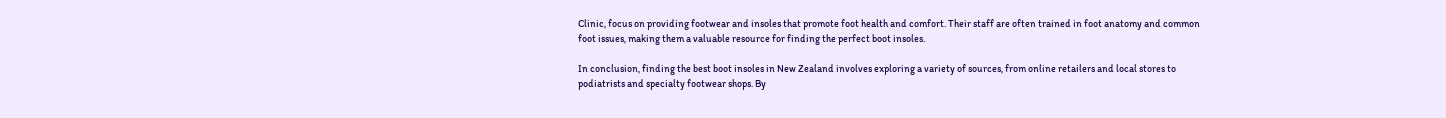Clinic, focus on providing footwear and insoles that promote foot health and comfort. Their staff are often trained in foot anatomy and common foot issues, making them a valuable resource for finding the perfect boot insoles.

In conclusion, finding the best boot insoles in New Zealand involves exploring a variety of sources, from online retailers and local stores to podiatrists and specialty footwear shops. By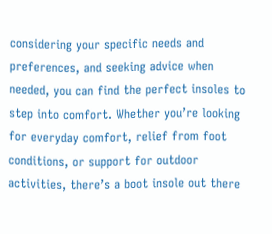considering your specific needs and preferences, and seeking advice when needed, you can find the perfect insoles to step into comfort. Whether you’re looking for everyday comfort, relief from foot conditions, or support for outdoor activities, there’s a boot insole out there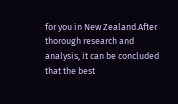for you in New Zealand.After thorough research and analysis, it can be concluded that the best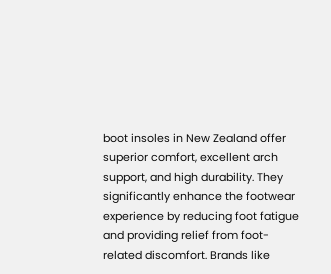boot insoles in New Zealand offer superior comfort, excellent arch support, and high durability. They significantly enhance the footwear experience by reducing foot fatigue and providing relief from foot-related discomfort. Brands like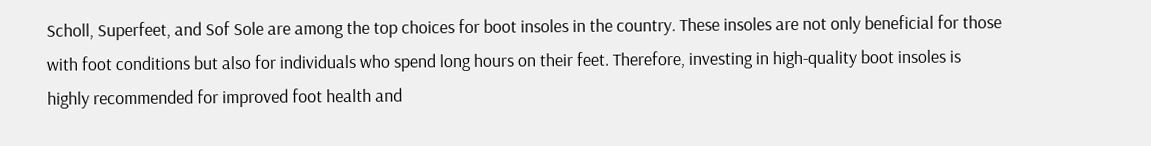Scholl, Superfeet, and Sof Sole are among the top choices for boot insoles in the country. These insoles are not only beneficial for those with foot conditions but also for individuals who spend long hours on their feet. Therefore, investing in high-quality boot insoles is highly recommended for improved foot health and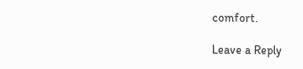comfort.

Leave a Reply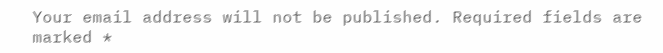Your email address will not be published. Required fields are marked *